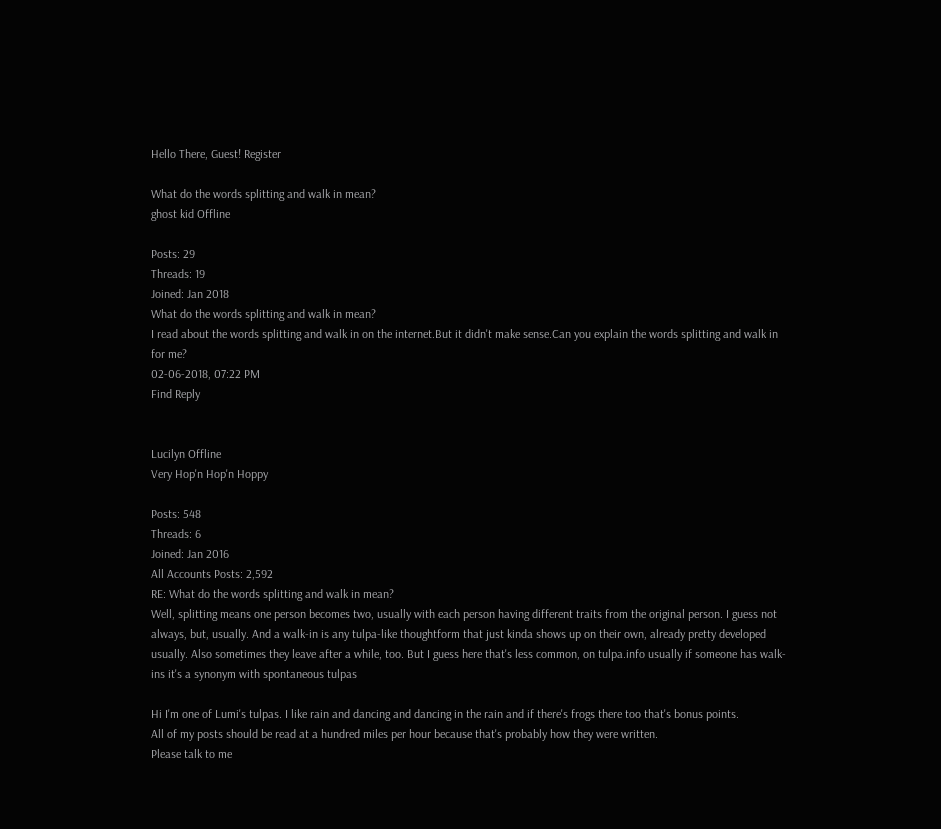Hello There, Guest! Register

What do the words splitting and walk in mean?
ghost kid Offline

Posts: 29
Threads: 19
Joined: Jan 2018
What do the words splitting and walk in mean?
I read about the words splitting and walk in on the internet.But it didn't make sense.Can you explain the words splitting and walk in for me?
02-06-2018, 07:22 PM
Find Reply


Lucilyn Offline
Very Hop'n Hop'n Hoppy

Posts: 548
Threads: 6
Joined: Jan 2016
All Accounts Posts: 2,592
RE: What do the words splitting and walk in mean?
Well, splitting means one person becomes two, usually with each person having different traits from the original person. I guess not always, but, usually. And a walk-in is any tulpa-like thoughtform that just kinda shows up on their own, already pretty developed usually. Also sometimes they leave after a while, too. But I guess here that's less common, on tulpa.info usually if someone has walk-ins it's a synonym with spontaneous tulpas

Hi I'm one of Lumi's tulpas. I like rain and dancing and dancing in the rain and if there's frogs there too that's bonus points.
All of my posts should be read at a hundred miles per hour because that's probably how they were written.
Please talk to me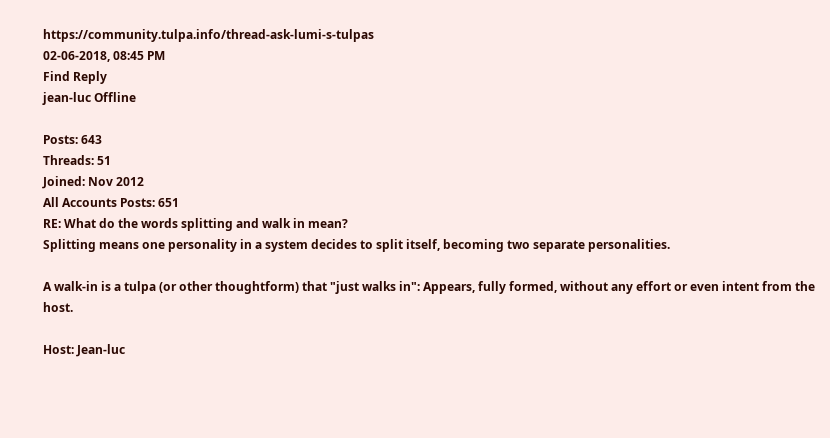https://community.tulpa.info/thread-ask-lumi-s-tulpas
02-06-2018, 08:45 PM
Find Reply
jean-luc Offline

Posts: 643
Threads: 51
Joined: Nov 2012
All Accounts Posts: 651
RE: What do the words splitting and walk in mean?
Splitting means one personality in a system decides to split itself, becoming two separate personalities.

A walk-in is a tulpa (or other thoughtform) that "just walks in": Appears, fully formed, without any effort or even intent from the host.

Host: Jean-luc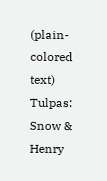(plain-colored text)
Tulpas: Snow & Henry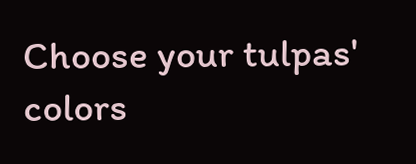Choose your tulpas' colors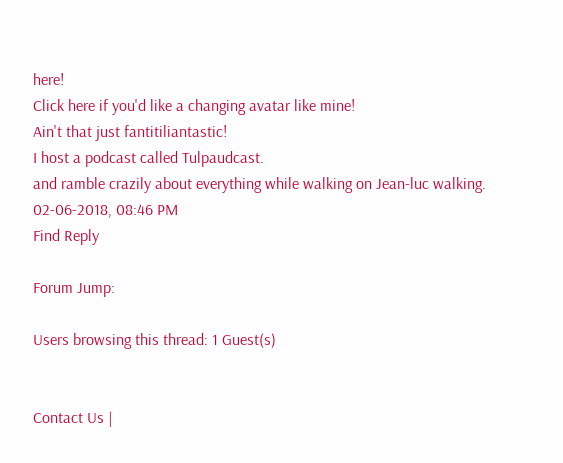here!
Click here if you'd like a changing avatar like mine!
Ain't that just fantitiliantastic!
I host a podcast called Tulpaudcast.
and ramble crazily about everything while walking on Jean-luc walking.
02-06-2018, 08:46 PM
Find Reply

Forum Jump:

Users browsing this thread: 1 Guest(s)


Contact Us |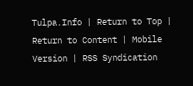Tulpa.Info | Return to Top | Return to Content | Mobile Version | RSS Syndication